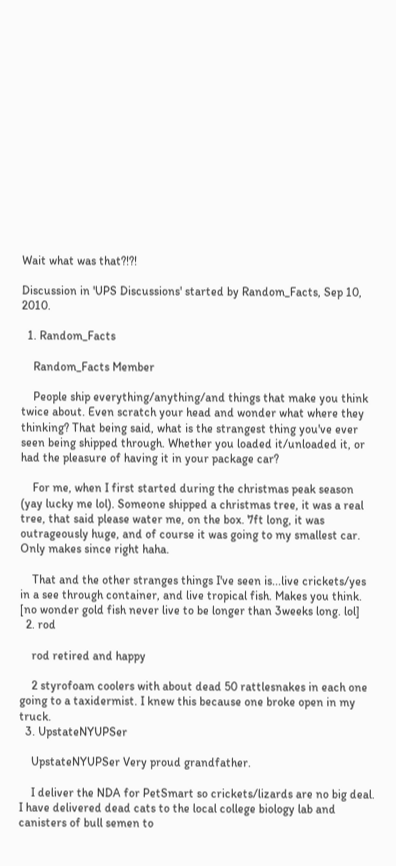Wait what was that?!?!

Discussion in 'UPS Discussions' started by Random_Facts, Sep 10, 2010.

  1. Random_Facts

    Random_Facts Member

    People ship everything/anything/and things that make you think twice about. Even scratch your head and wonder what where they thinking? That being said, what is the strangest thing you've ever seen being shipped through. Whether you loaded it/unloaded it, or had the pleasure of having it in your package car?

    For me, when I first started during the christmas peak season (yay lucky me lol). Someone shipped a christmas tree, it was a real tree, that said please water me, on the box. 7ft long, it was outrageously huge, and of course it was going to my smallest car. Only makes since right haha.

    That and the other stranges things I've seen is...live crickets/yes in a see through container, and live tropical fish. Makes you think. [no wonder gold fish never live to be longer than 3weeks long. lol]
  2. rod

    rod retired and happy

    2 styrofoam coolers with about dead 50 rattlesnakes in each one going to a taxidermist. I knew this because one broke open in my truck.
  3. UpstateNYUPSer

    UpstateNYUPSer Very proud grandfather.

    I deliver the NDA for PetSmart so crickets/lizards are no big deal. I have delivered dead cats to the local college biology lab and canisters of bull semen to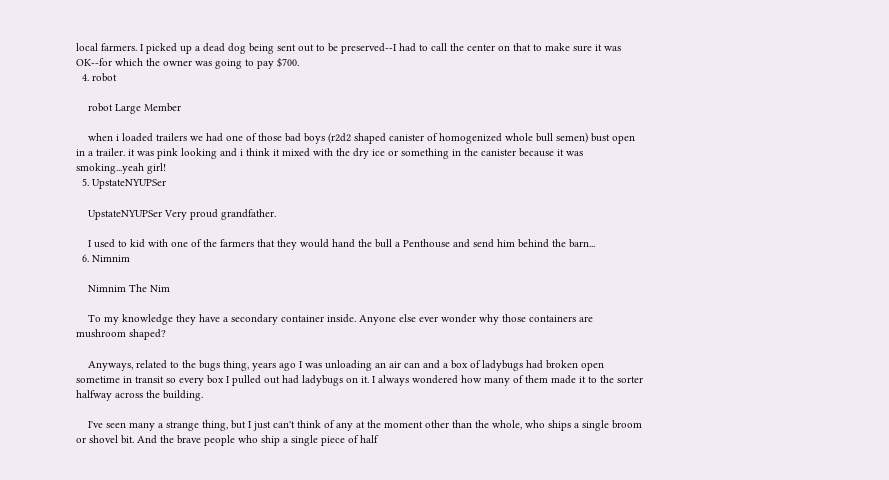local farmers. I picked up a dead dog being sent out to be preserved--I had to call the center on that to make sure it was OK--for which the owner was going to pay $700.
  4. robot

    robot Large Member

    when i loaded trailers we had one of those bad boys (r2d2 shaped canister of homogenized whole bull semen) bust open in a trailer. it was pink looking and i think it mixed with the dry ice or something in the canister because it was smoking...yeah girl!
  5. UpstateNYUPSer

    UpstateNYUPSer Very proud grandfather.

    I used to kid with one of the farmers that they would hand the bull a Penthouse and send him behind the barn...
  6. Nimnim

    Nimnim The Nim

    To my knowledge they have a secondary container inside. Anyone else ever wonder why those containers are mushroom shaped?

    Anyways, related to the bugs thing, years ago I was unloading an air can and a box of ladybugs had broken open sometime in transit so every box I pulled out had ladybugs on it. I always wondered how many of them made it to the sorter halfway across the building.

    I've seen many a strange thing, but I just can't think of any at the moment other than the whole, who ships a single broom or shovel bit. And the brave people who ship a single piece of half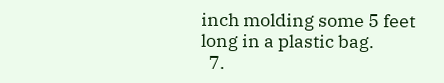inch molding some 5 feet long in a plastic bag.
  7.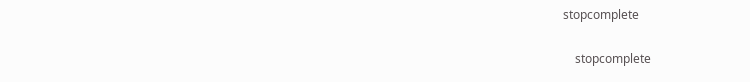stopcomplete

    stopcomplete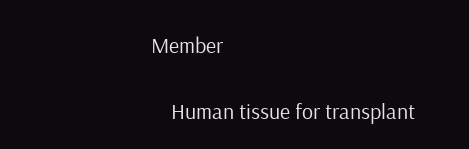Member

    Human tissue for transplant